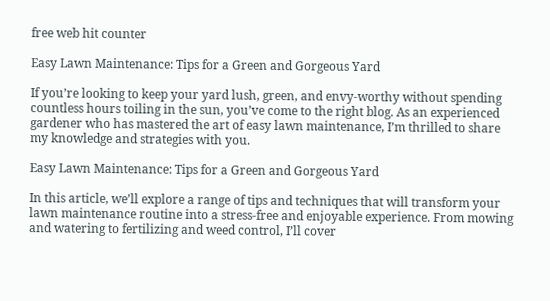free web hit counter

Easy Lawn Maintenance: Tips for a Green and Gorgeous Yard

If you’re looking to keep your yard lush, green, and envy-worthy without spending countless hours toiling in the sun, you’ve come to the right blog. As an experienced gardener who has mastered the art of easy lawn maintenance, I’m thrilled to share my knowledge and strategies with you.

Easy Lawn Maintenance: Tips for a Green and Gorgeous Yard

In this article, we’ll explore a range of tips and techniques that will transform your lawn maintenance routine into a stress-free and enjoyable experience. From mowing and watering to fertilizing and weed control, I’ll cover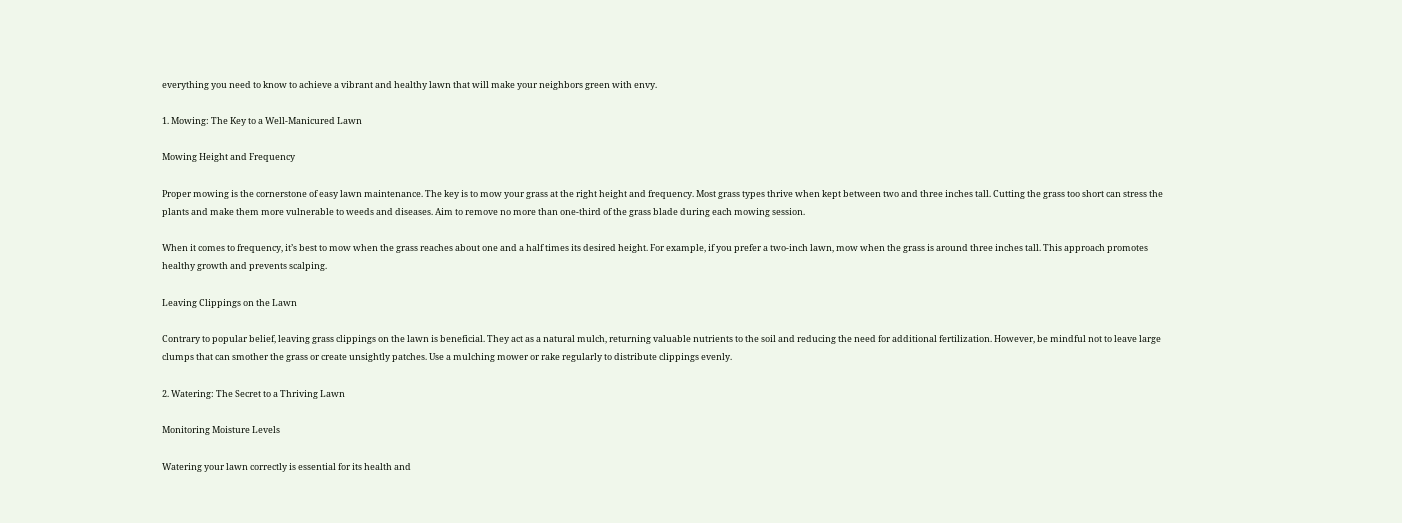everything you need to know to achieve a vibrant and healthy lawn that will make your neighbors green with envy.

1. Mowing: The Key to a Well-Manicured Lawn

Mowing Height and Frequency

Proper mowing is the cornerstone of easy lawn maintenance. The key is to mow your grass at the right height and frequency. Most grass types thrive when kept between two and three inches tall. Cutting the grass too short can stress the plants and make them more vulnerable to weeds and diseases. Aim to remove no more than one-third of the grass blade during each mowing session.

When it comes to frequency, it’s best to mow when the grass reaches about one and a half times its desired height. For example, if you prefer a two-inch lawn, mow when the grass is around three inches tall. This approach promotes healthy growth and prevents scalping.

Leaving Clippings on the Lawn

Contrary to popular belief, leaving grass clippings on the lawn is beneficial. They act as a natural mulch, returning valuable nutrients to the soil and reducing the need for additional fertilization. However, be mindful not to leave large clumps that can smother the grass or create unsightly patches. Use a mulching mower or rake regularly to distribute clippings evenly.

2. Watering: The Secret to a Thriving Lawn

Monitoring Moisture Levels

Watering your lawn correctly is essential for its health and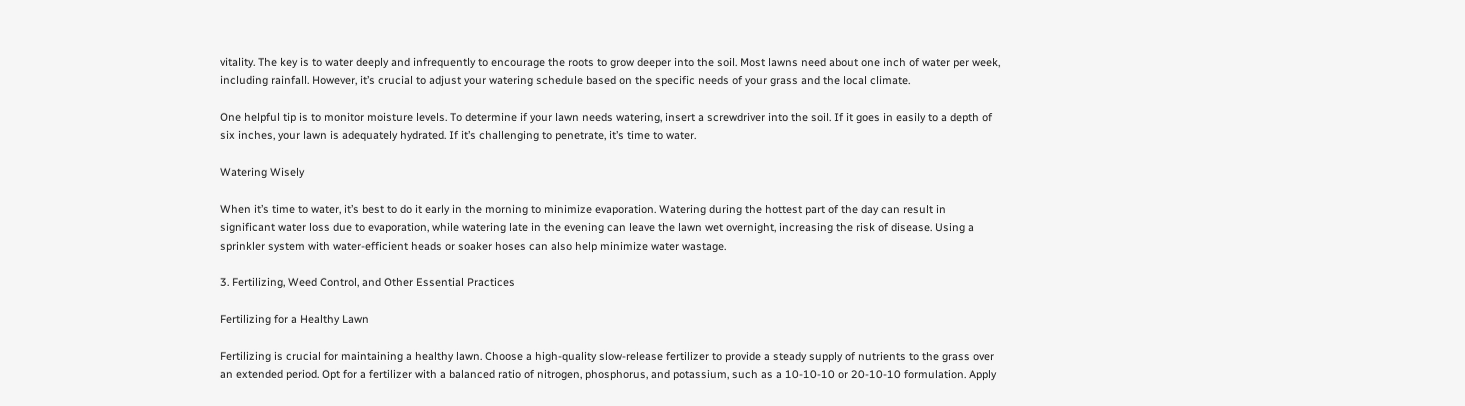vitality. The key is to water deeply and infrequently to encourage the roots to grow deeper into the soil. Most lawns need about one inch of water per week, including rainfall. However, it’s crucial to adjust your watering schedule based on the specific needs of your grass and the local climate.

One helpful tip is to monitor moisture levels. To determine if your lawn needs watering, insert a screwdriver into the soil. If it goes in easily to a depth of six inches, your lawn is adequately hydrated. If it’s challenging to penetrate, it’s time to water.

Watering Wisely

When it’s time to water, it’s best to do it early in the morning to minimize evaporation. Watering during the hottest part of the day can result in significant water loss due to evaporation, while watering late in the evening can leave the lawn wet overnight, increasing the risk of disease. Using a sprinkler system with water-efficient heads or soaker hoses can also help minimize water wastage.

3. Fertilizing, Weed Control, and Other Essential Practices

Fertilizing for a Healthy Lawn

Fertilizing is crucial for maintaining a healthy lawn. Choose a high-quality slow-release fertilizer to provide a steady supply of nutrients to the grass over an extended period. Opt for a fertilizer with a balanced ratio of nitrogen, phosphorus, and potassium, such as a 10-10-10 or 20-10-10 formulation. Apply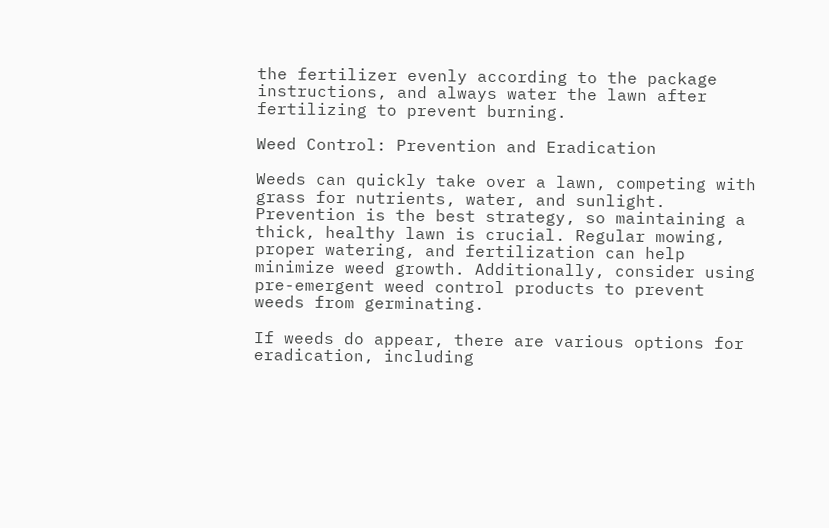the fertilizer evenly according to the package instructions, and always water the lawn after fertilizing to prevent burning.

Weed Control: Prevention and Eradication

Weeds can quickly take over a lawn, competing with grass for nutrients, water, and sunlight. Prevention is the best strategy, so maintaining a thick, healthy lawn is crucial. Regular mowing, proper watering, and fertilization can help minimize weed growth. Additionally, consider using pre-emergent weed control products to prevent weeds from germinating.

If weeds do appear, there are various options for eradication, including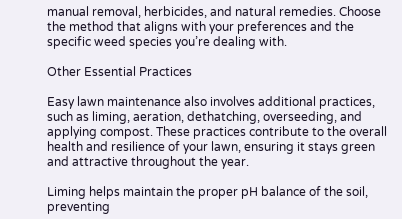manual removal, herbicides, and natural remedies. Choose the method that aligns with your preferences and the specific weed species you’re dealing with.

Other Essential Practices

Easy lawn maintenance also involves additional practices, such as liming, aeration, dethatching, overseeding, and applying compost. These practices contribute to the overall health and resilience of your lawn, ensuring it stays green and attractive throughout the year.

Liming helps maintain the proper pH balance of the soil, preventing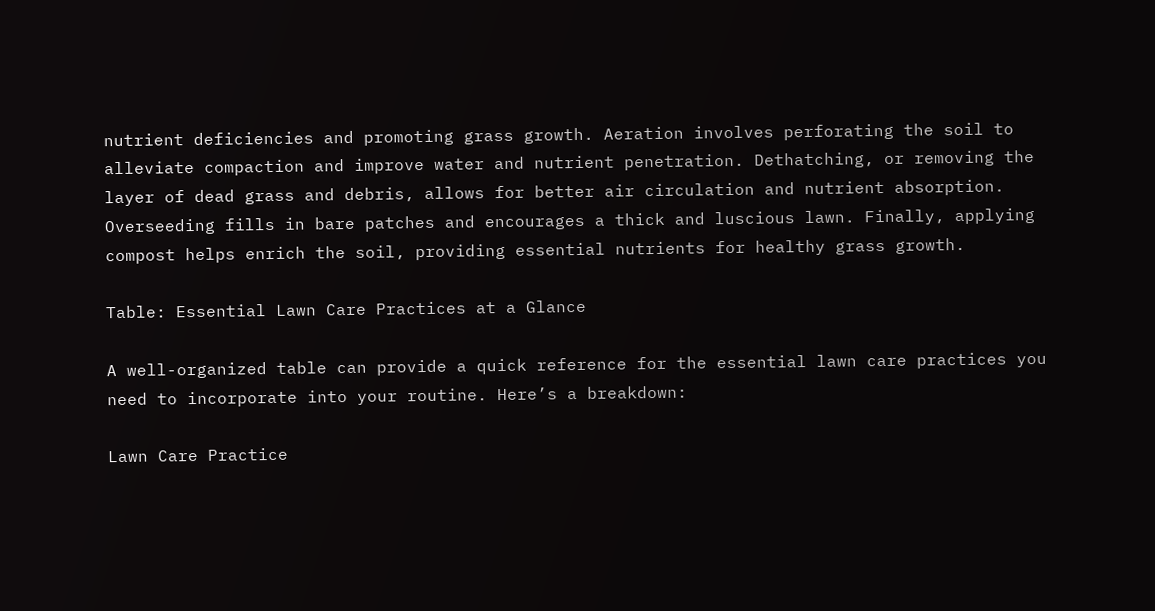nutrient deficiencies and promoting grass growth. Aeration involves perforating the soil to alleviate compaction and improve water and nutrient penetration. Dethatching, or removing the layer of dead grass and debris, allows for better air circulation and nutrient absorption. Overseeding fills in bare patches and encourages a thick and luscious lawn. Finally, applying compost helps enrich the soil, providing essential nutrients for healthy grass growth.

Table: Essential Lawn Care Practices at a Glance

A well-organized table can provide a quick reference for the essential lawn care practices you need to incorporate into your routine. Here’s a breakdown:

Lawn Care Practice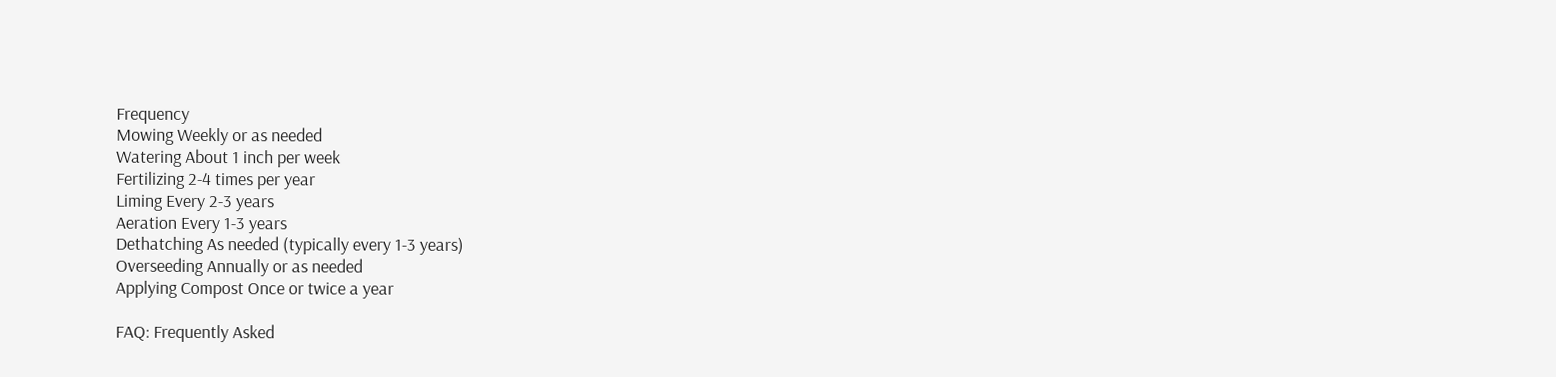Frequency
Mowing Weekly or as needed
Watering About 1 inch per week
Fertilizing 2-4 times per year
Liming Every 2-3 years
Aeration Every 1-3 years
Dethatching As needed (typically every 1-3 years)
Overseeding Annually or as needed
Applying Compost Once or twice a year

FAQ: Frequently Asked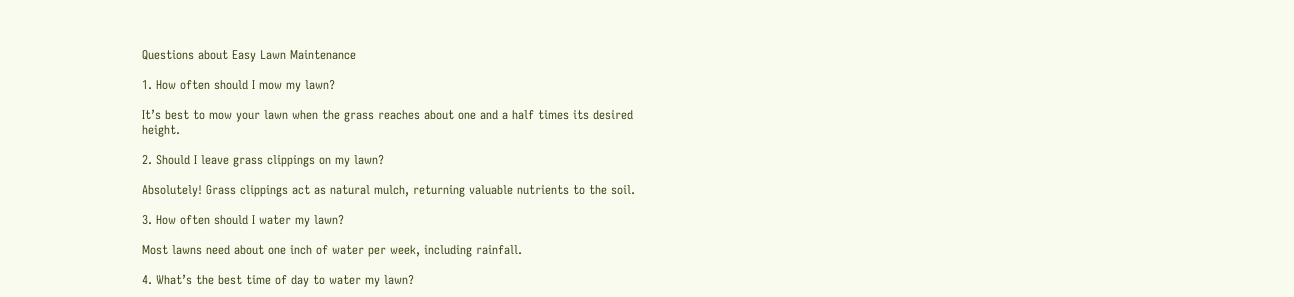Questions about Easy Lawn Maintenance

1. How often should I mow my lawn?

It’s best to mow your lawn when the grass reaches about one and a half times its desired height.

2. Should I leave grass clippings on my lawn?

Absolutely! Grass clippings act as natural mulch, returning valuable nutrients to the soil.

3. How often should I water my lawn?

Most lawns need about one inch of water per week, including rainfall.

4. What’s the best time of day to water my lawn?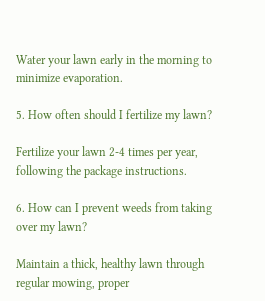Water your lawn early in the morning to minimize evaporation.

5. How often should I fertilize my lawn?

Fertilize your lawn 2-4 times per year, following the package instructions.

6. How can I prevent weeds from taking over my lawn?

Maintain a thick, healthy lawn through regular mowing, proper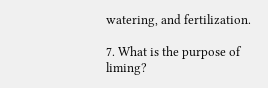watering, and fertilization.

7. What is the purpose of liming?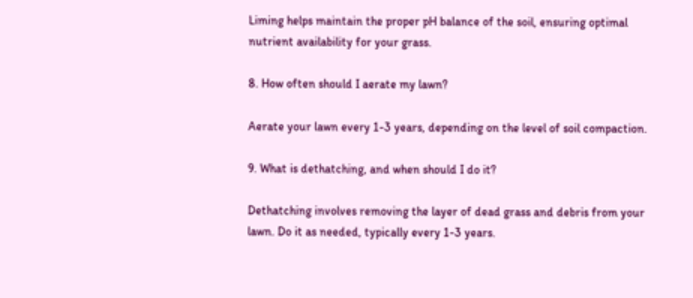Liming helps maintain the proper pH balance of the soil, ensuring optimal nutrient availability for your grass.

8. How often should I aerate my lawn?

Aerate your lawn every 1-3 years, depending on the level of soil compaction.

9. What is dethatching, and when should I do it?

Dethatching involves removing the layer of dead grass and debris from your lawn. Do it as needed, typically every 1-3 years.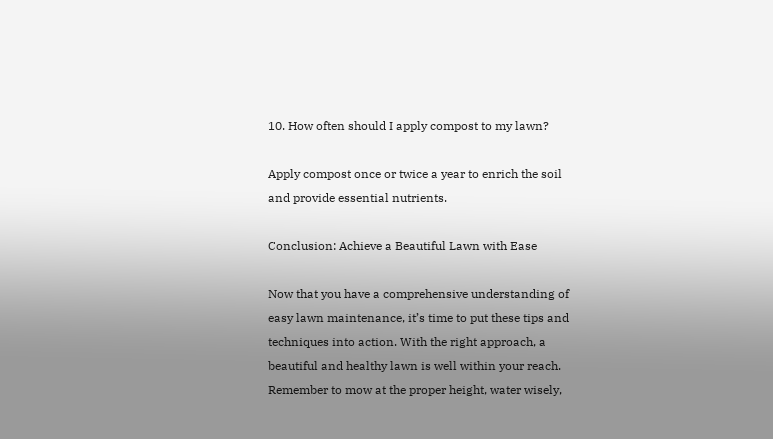10. How often should I apply compost to my lawn?

Apply compost once or twice a year to enrich the soil and provide essential nutrients.

Conclusion: Achieve a Beautiful Lawn with Ease

Now that you have a comprehensive understanding of easy lawn maintenance, it’s time to put these tips and techniques into action. With the right approach, a beautiful and healthy lawn is well within your reach. Remember to mow at the proper height, water wisely,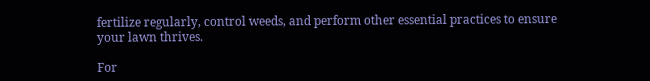fertilize regularly, control weeds, and perform other essential practices to ensure your lawn thrives.

For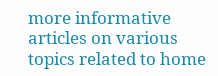more informative articles on various topics related to home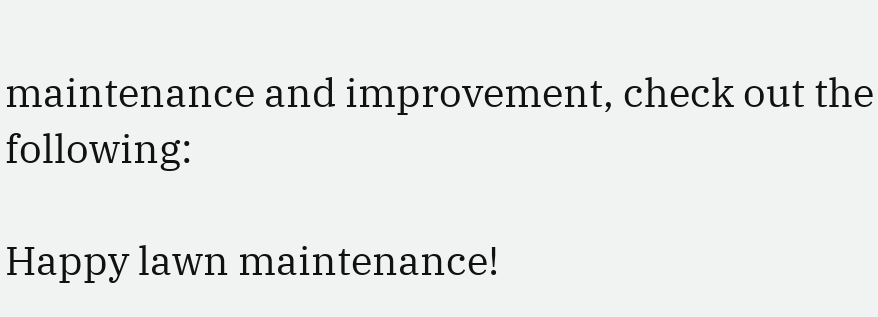maintenance and improvement, check out the following:

Happy lawn maintenance!